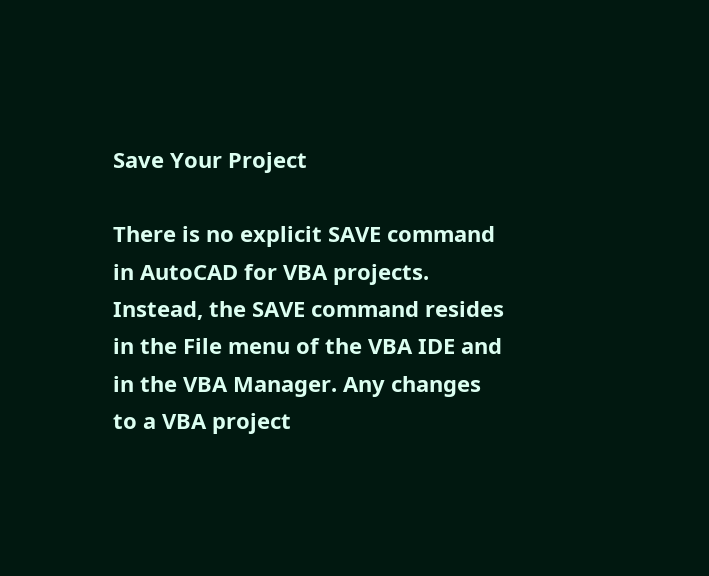Save Your Project

There is no explicit SAVE command in AutoCAD for VBA projects. Instead, the SAVE command resides in the File menu of the VBA IDE and in the VBA Manager. Any changes to a VBA project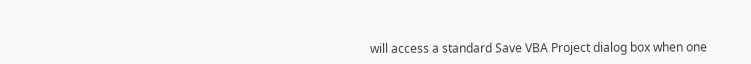will access a standard Save VBA Project dialog box when one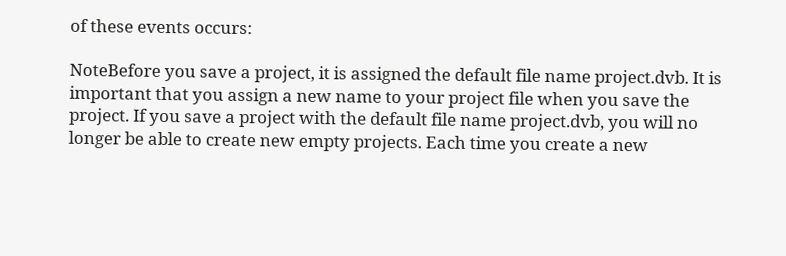of these events occurs:

NoteBefore you save a project, it is assigned the default file name project.dvb. It is important that you assign a new name to your project file when you save the project. If you save a project with the default file name project.dvb, you will no longer be able to create new empty projects. Each time you create a new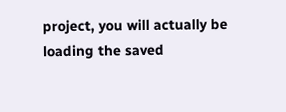project, you will actually be loading the saved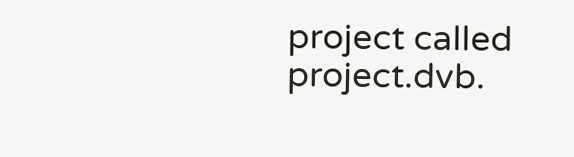project called project.dvb.